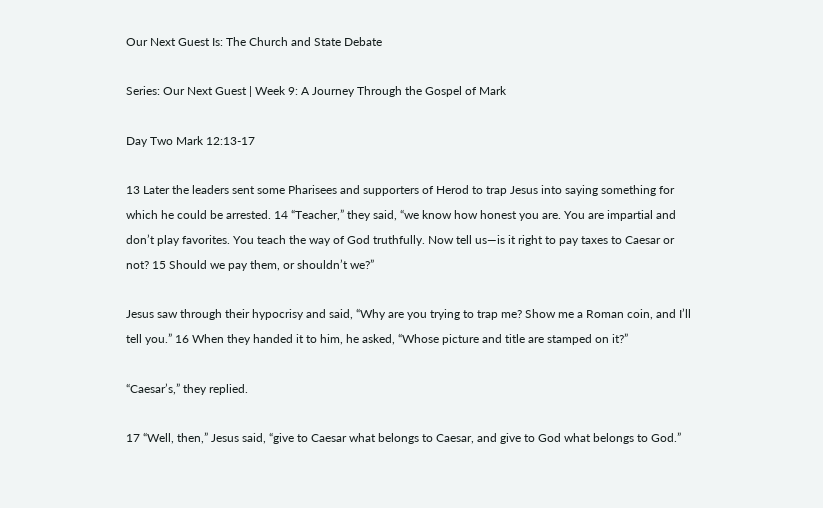Our Next Guest Is: The Church and State Debate

Series: Our Next Guest | Week 9: A Journey Through the Gospel of Mark

Day Two Mark 12:13-17

13 Later the leaders sent some Pharisees and supporters of Herod to trap Jesus into saying something for which he could be arrested. 14 “Teacher,” they said, “we know how honest you are. You are impartial and don’t play favorites. You teach the way of God truthfully. Now tell us—is it right to pay taxes to Caesar or not? 15 Should we pay them, or shouldn’t we?”

Jesus saw through their hypocrisy and said, “Why are you trying to trap me? Show me a Roman coin, and I’ll tell you.” 16 When they handed it to him, he asked, “Whose picture and title are stamped on it?”

“Caesar’s,” they replied.

17 “Well, then,” Jesus said, “give to Caesar what belongs to Caesar, and give to God what belongs to God.”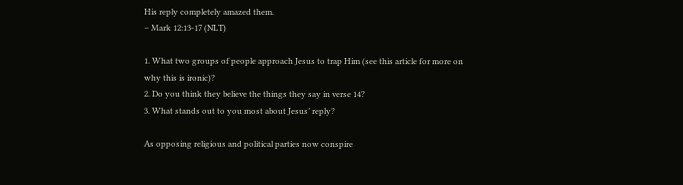His reply completely amazed them.
– Mark 12:13-17 (NLT)

1. What two groups of people approach Jesus to trap Him (see this article for more on why this is ironic)?
2. Do you think they believe the things they say in verse 14?
3. What stands out to you most about Jesus’ reply?

As opposing religious and political parties now conspire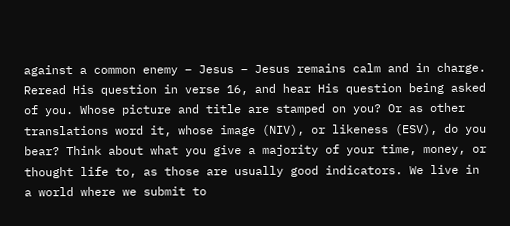against a common enemy – Jesus – Jesus remains calm and in charge. Reread His question in verse 16, and hear His question being asked of you. Whose picture and title are stamped on you? Or as other translations word it, whose image (NIV), or likeness (ESV), do you bear? Think about what you give a majority of your time, money, or thought life to, as those are usually good indicators. We live in a world where we submit to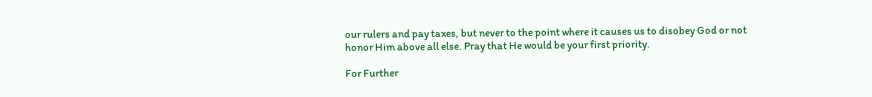our rulers and pay taxes, but never to the point where it causes us to disobey God or not honor Him above all else. Pray that He would be your first priority.

For Further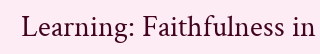Learning: Faithfulness in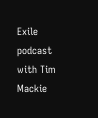Exile podcast with Tim Mackie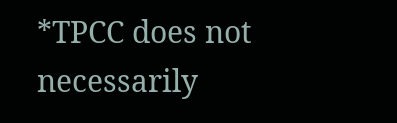*TPCC does not necessarily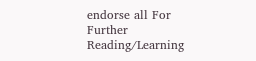endorse all For Further Reading/Learning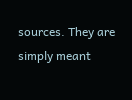sources. They are simply meant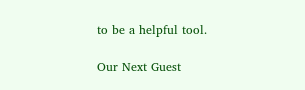to be a helpful tool.

Our Next Guest